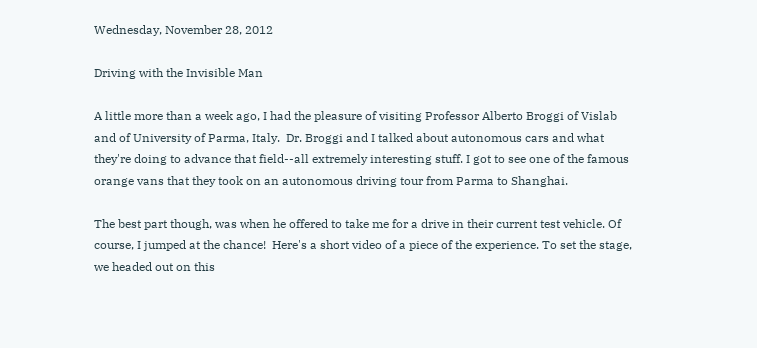Wednesday, November 28, 2012

Driving with the Invisible Man

A little more than a week ago, I had the pleasure of visiting Professor Alberto Broggi of Vislab and of University of Parma, Italy.  Dr. Broggi and I talked about autonomous cars and what they're doing to advance that field--all extremely interesting stuff. I got to see one of the famous orange vans that they took on an autonomous driving tour from Parma to Shanghai.

The best part though, was when he offered to take me for a drive in their current test vehicle. Of course, I jumped at the chance!  Here's a short video of a piece of the experience. To set the stage, we headed out on this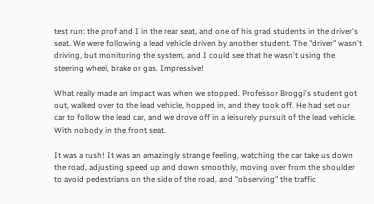test run: the prof and I in the rear seat, and one of his grad students in the driver's seat. We were following a lead vehicle driven by another student. The "driver" wasn't driving, but monitoring the system, and I could see that he wasn't using the steering wheel, brake or gas. Impressive!

What really made an impact was when we stopped. Professor Broggi's student got out, walked over to the lead vehicle, hopped in, and they took off. He had set our car to follow the lead car, and we drove off in a leisurely pursuit of the lead vehicle.  With nobody in the front seat.

It was a rush! It was an amazingly strange feeling, watching the car take us down the road, adjusting speed up and down smoothly, moving over from the shoulder to avoid pedestrians on the side of the road, and "observing" the traffic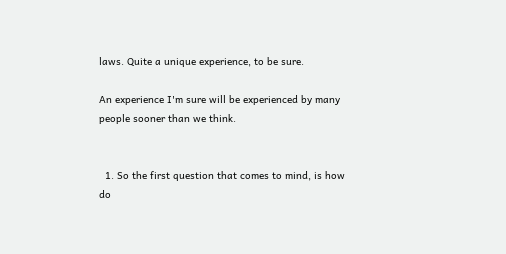laws. Quite a unique experience, to be sure.

An experience I'm sure will be experienced by many people sooner than we think.


  1. So the first question that comes to mind, is how do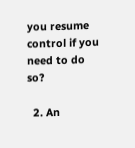you resume control if you need to do so?

  2. An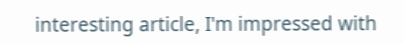interesting article, I'm impressed with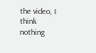the video, I think nothing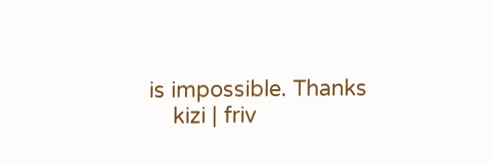is impossible. Thanks
    kizi | friv